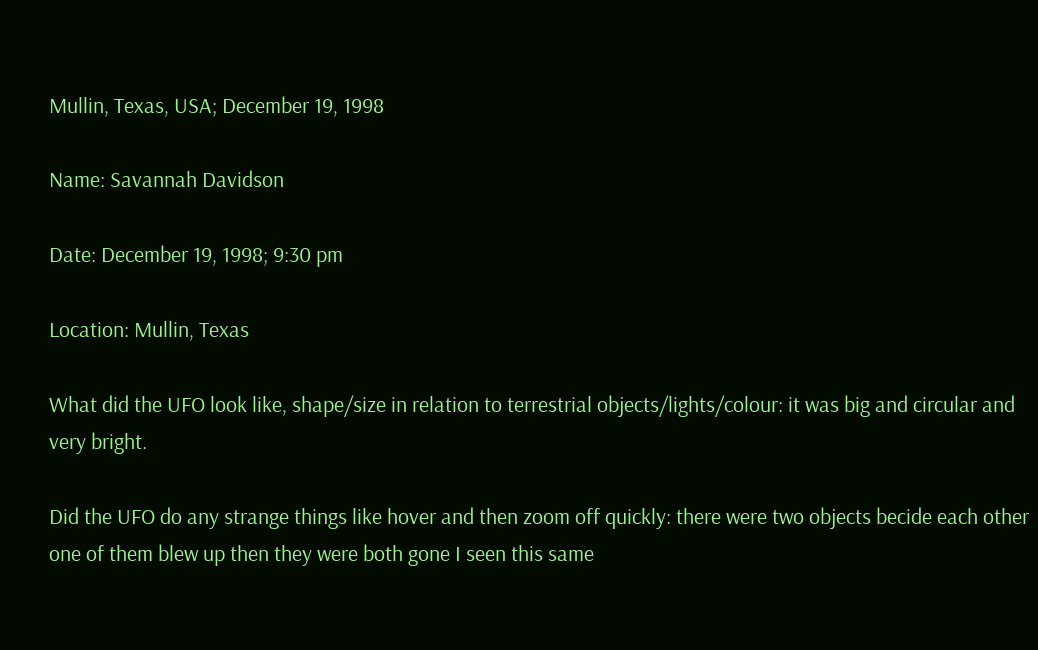Mullin, Texas, USA; December 19, 1998

Name: Savannah Davidson

Date: December 19, 1998; 9:30 pm

Location: Mullin, Texas

What did the UFO look like, shape/size in relation to terrestrial objects/lights/colour: it was big and circular and very bright.

Did the UFO do any strange things like hover and then zoom off quickly: there were two objects becide each other one of them blew up then they were both gone I seen this same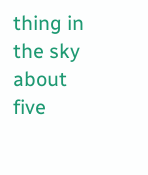thing in the sky about five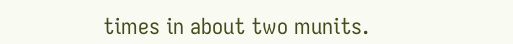times in about two munits.